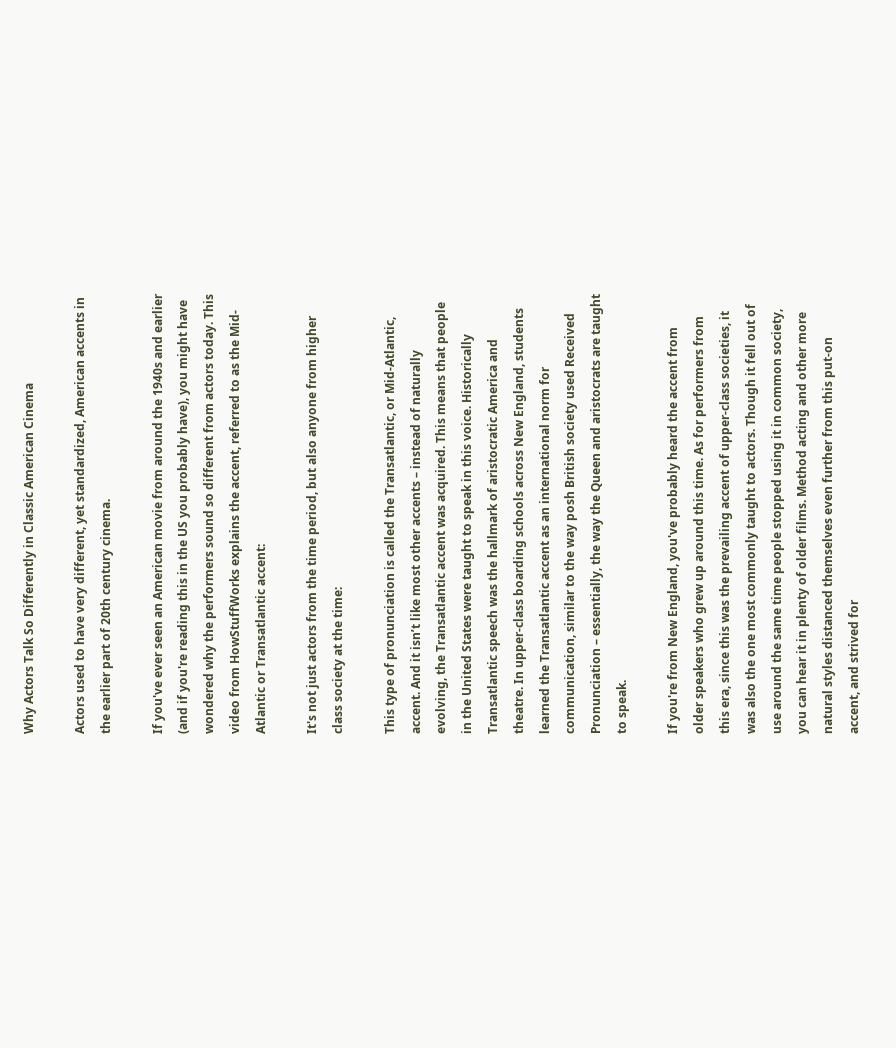Why Actors Talk So Differently in Classic American Cinema

Actors used to have very different, yet standardized, American accents in the earlier part of 20th century cinema.

If you've ever seen an American movie from around the 1940s and earlier (and if you're reading this in the US you probably have), you might have wondered why the performers sound so different from actors today. This video from HowStuffWorks explains the accent, referred to as the Mid-Atlantic or Transatlantic accent:

It's not just actors from the time period, but also anyone from higher class society at the time:

This type of pronunciation is called the Transatlantic, or Mid-Atlantic, accent. And it isn’t like most other accents – instead of naturally evolving, the Transatlantic accent was acquired. This means that people in the United States were taught to speak in this voice. Historically Transatlantic speech was the hallmark of aristocratic America and theatre. In upper-class boarding schools across New England, students learned the Transatlantic accent as an international norm for communication, similar to the way posh British society used Received Pronunciation – essentially, the way the Queen and aristocrats are taught to speak.

If you're from New England, you've probably heard the accent from older speakers who grew up around this time. As for performers from this era, since this was the prevailing accent of upper-class societies, it was also the one most commonly taught to actors. Though it fell out of use around the same time people stopped using it in common society, you can hear it in plenty of older films. Method acting and other more natural styles distanced themselves even further from this put-on accent, and strived for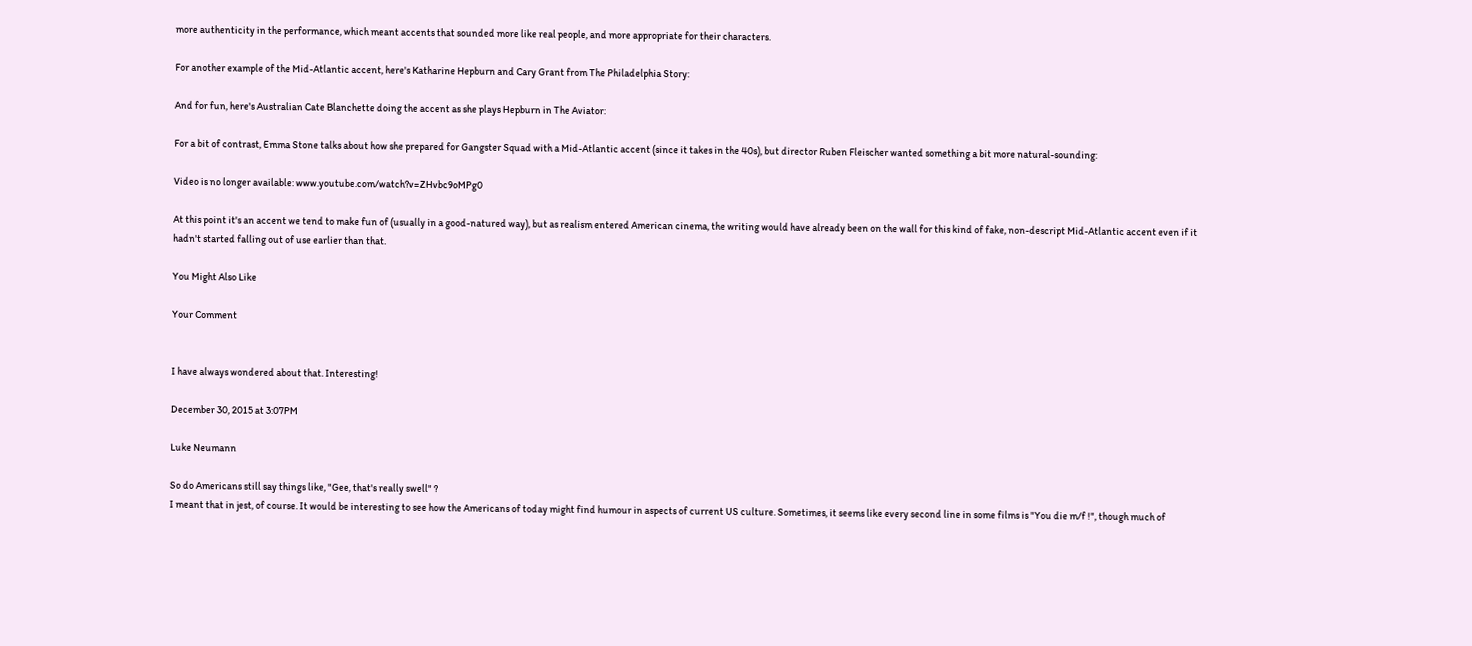more authenticity in the performance, which meant accents that sounded more like real people, and more appropriate for their characters.

For another example of the Mid-Atlantic accent, here's Katharine Hepburn and Cary Grant from The Philadelphia Story:

And for fun, here's Australian Cate Blanchette doing the accent as she plays Hepburn in The Aviator:

For a bit of contrast, Emma Stone talks about how she prepared for Gangster Squad with a Mid-Atlantic accent (since it takes in the 40s), but director Ruben Fleischer wanted something a bit more natural-sounding:

Video is no longer available: www.youtube.com/watch?v=ZHvbc9oMPg0

At this point it's an accent we tend to make fun of (usually in a good-natured way), but as realism entered American cinema, the writing would have already been on the wall for this kind of fake, non-descript Mid-Atlantic accent even if it hadn't started falling out of use earlier than that.

You Might Also Like

Your Comment


I have always wondered about that. Interesting!

December 30, 2015 at 3:07PM

Luke Neumann

So do Americans still say things like, "Gee, that's really swell" ?
I meant that in jest, of course. It would be interesting to see how the Americans of today might find humour in aspects of current US culture. Sometimes, it seems like every second line in some films is "You die m/f !", though much of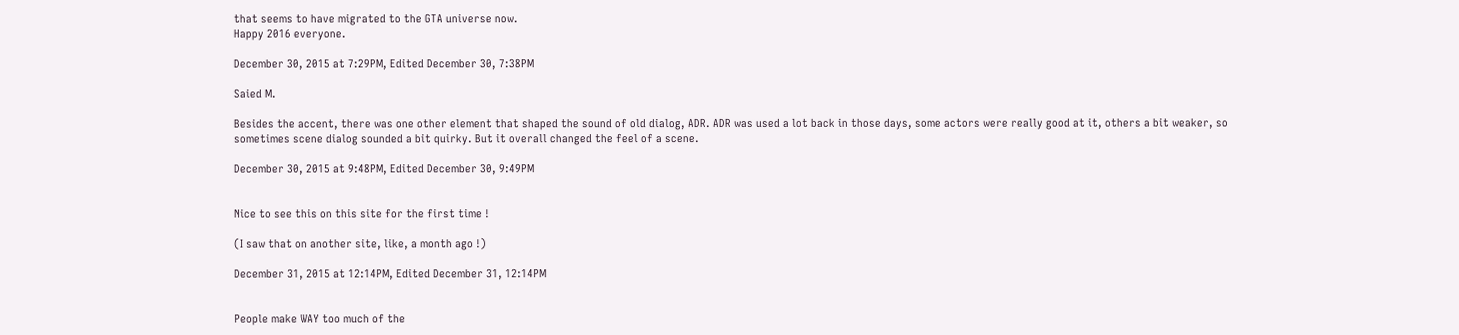that seems to have migrated to the GTA universe now.
Happy 2016 everyone.

December 30, 2015 at 7:29PM, Edited December 30, 7:38PM

Saied M.

Besides the accent, there was one other element that shaped the sound of old dialog, ADR. ADR was used a lot back in those days, some actors were really good at it, others a bit weaker, so sometimes scene dialog sounded a bit quirky. But it overall changed the feel of a scene.

December 30, 2015 at 9:48PM, Edited December 30, 9:49PM


Nice to see this on this site for the first time !

(I saw that on another site, like, a month ago !)

December 31, 2015 at 12:14PM, Edited December 31, 12:14PM


People make WAY too much of the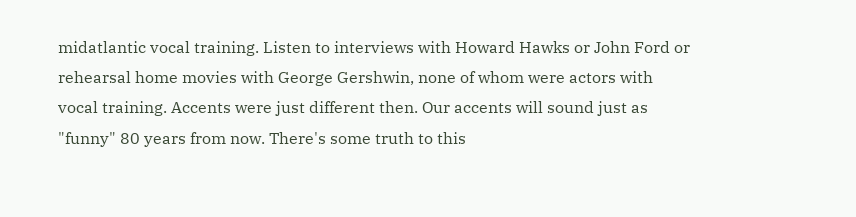midatlantic vocal training. Listen to interviews with Howard Hawks or John Ford or rehearsal home movies with George Gershwin, none of whom were actors with vocal training. Accents were just different then. Our accents will sound just as "funny" 80 years from now. There's some truth to this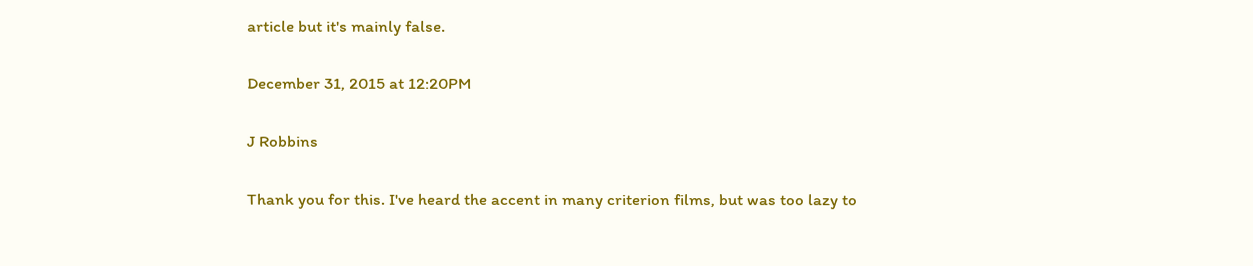article but it's mainly false.

December 31, 2015 at 12:20PM

J Robbins

Thank you for this. I've heard the accent in many criterion films, but was too lazy to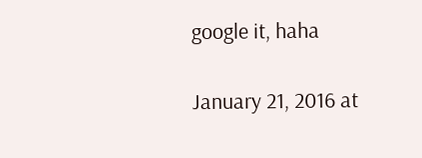google it, haha

January 21, 2016 at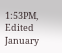1:53PM, Edited January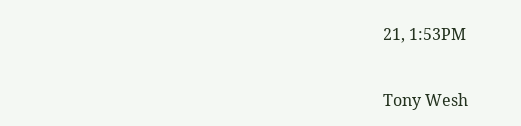21, 1:53PM

Tony Wesh